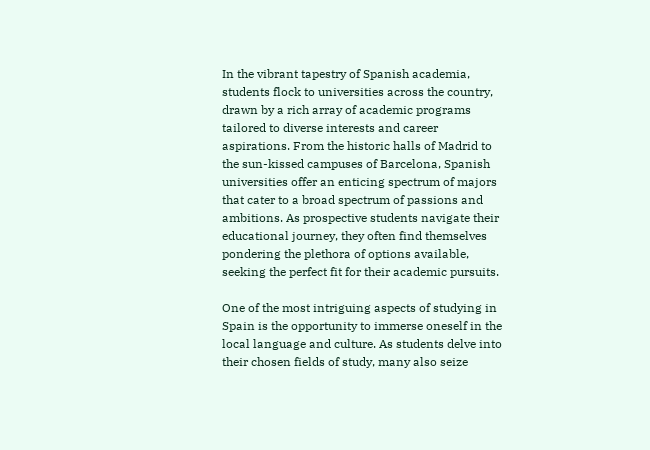In the vibrant tapestry of Spanish academia, students flock to universities across the country, drawn by a rich array of academic programs tailored to diverse interests and career aspirations. From the historic halls of Madrid to the sun-kissed campuses of Barcelona, Spanish universities offer an enticing spectrum of majors that cater to a broad spectrum of passions and ambitions. As prospective students navigate their educational journey, they often find themselves pondering the plethora of options available, seeking the perfect fit for their academic pursuits.

One of the most intriguing aspects of studying in Spain is the opportunity to immerse oneself in the local language and culture. As students delve into their chosen fields of study, many also seize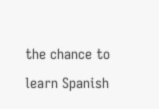the chance to learn Spanish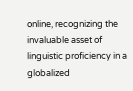online, recognizing the invaluable asset of linguistic proficiency in a globalized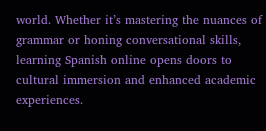world. Whether it’s mastering the nuances of grammar or honing conversational skills, learning Spanish online opens doors to cultural immersion and enhanced academic experiences.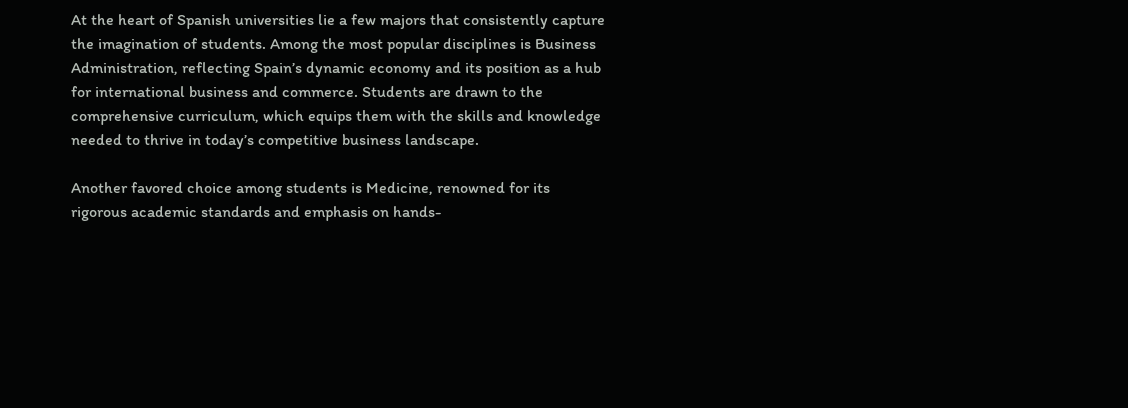At the heart of Spanish universities lie a few majors that consistently capture the imagination of students. Among the most popular disciplines is Business Administration, reflecting Spain’s dynamic economy and its position as a hub for international business and commerce. Students are drawn to the comprehensive curriculum, which equips them with the skills and knowledge needed to thrive in today’s competitive business landscape.

Another favored choice among students is Medicine, renowned for its rigorous academic standards and emphasis on hands-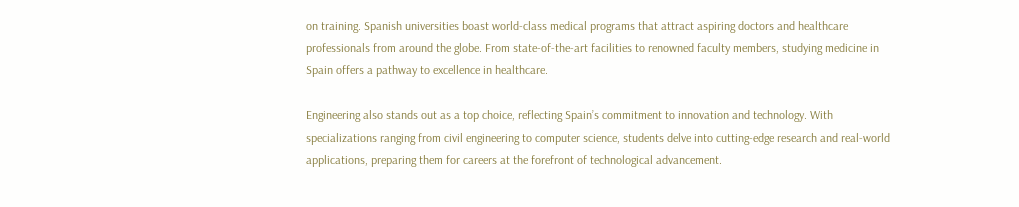on training. Spanish universities boast world-class medical programs that attract aspiring doctors and healthcare professionals from around the globe. From state-of-the-art facilities to renowned faculty members, studying medicine in Spain offers a pathway to excellence in healthcare.

Engineering also stands out as a top choice, reflecting Spain’s commitment to innovation and technology. With specializations ranging from civil engineering to computer science, students delve into cutting-edge research and real-world applications, preparing them for careers at the forefront of technological advancement.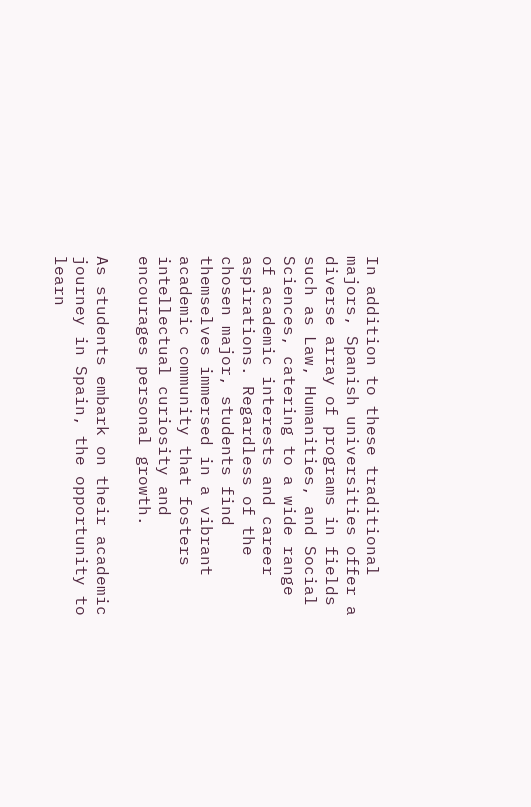In addition to these traditional majors, Spanish universities offer a diverse array of programs in fields such as Law, Humanities, and Social Sciences, catering to a wide range of academic interests and career aspirations. Regardless of the chosen major, students find themselves immersed in a vibrant academic community that fosters intellectual curiosity and encourages personal growth.

As students embark on their academic journey in Spain, the opportunity to learn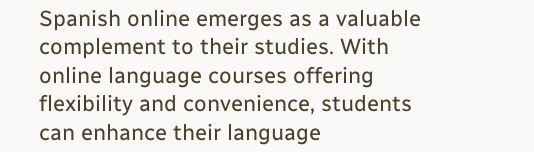Spanish online emerges as a valuable complement to their studies. With online language courses offering flexibility and convenience, students can enhance their language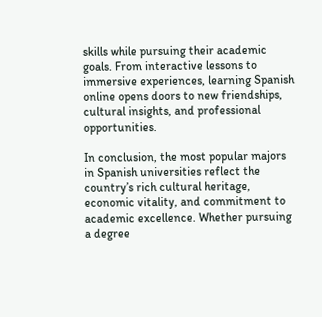skills while pursuing their academic goals. From interactive lessons to immersive experiences, learning Spanish online opens doors to new friendships, cultural insights, and professional opportunities.

In conclusion, the most popular majors in Spanish universities reflect the country’s rich cultural heritage, economic vitality, and commitment to academic excellence. Whether pursuing a degree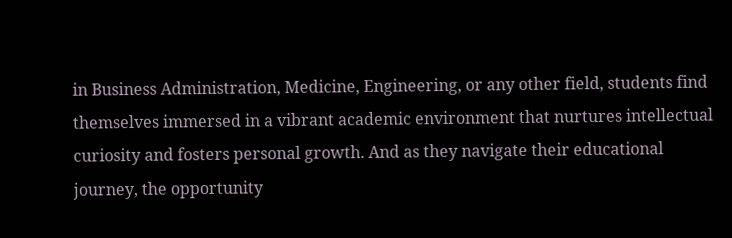in Business Administration, Medicine, Engineering, or any other field, students find themselves immersed in a vibrant academic environment that nurtures intellectual curiosity and fosters personal growth. And as they navigate their educational journey, the opportunity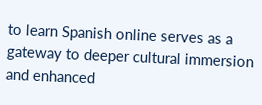to learn Spanish online serves as a gateway to deeper cultural immersion and enhanced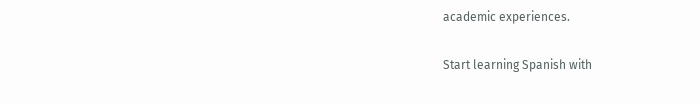academic experiences.

Start learning Spanish with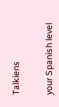Talkiens


your Spanish level